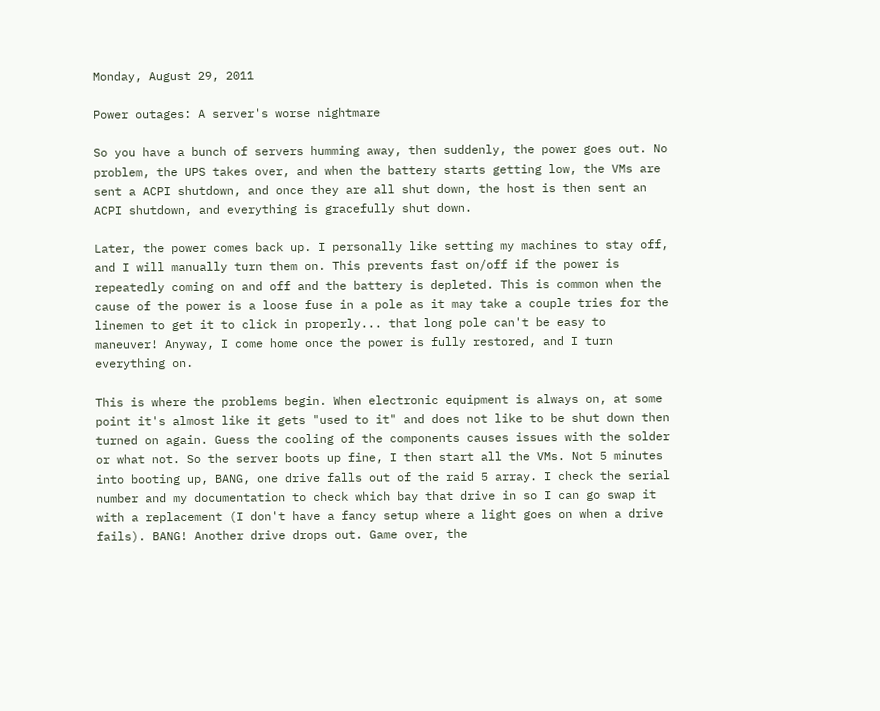Monday, August 29, 2011

Power outages: A server's worse nightmare

So you have a bunch of servers humming away, then suddenly, the power goes out. No problem, the UPS takes over, and when the battery starts getting low, the VMs are sent a ACPI shutdown, and once they are all shut down, the host is then sent an ACPI shutdown, and everything is gracefully shut down.

Later, the power comes back up. I personally like setting my machines to stay off, and I will manually turn them on. This prevents fast on/off if the power is repeatedly coming on and off and the battery is depleted. This is common when the cause of the power is a loose fuse in a pole as it may take a couple tries for the linemen to get it to click in properly... that long pole can't be easy to maneuver! Anyway, I come home once the power is fully restored, and I turn everything on.

This is where the problems begin. When electronic equipment is always on, at some point it's almost like it gets "used to it" and does not like to be shut down then turned on again. Guess the cooling of the components causes issues with the solder or what not. So the server boots up fine, I then start all the VMs. Not 5 minutes into booting up, BANG, one drive falls out of the raid 5 array. I check the serial number and my documentation to check which bay that drive in so I can go swap it with a replacement (I don't have a fancy setup where a light goes on when a drive fails). BANG! Another drive drops out. Game over, the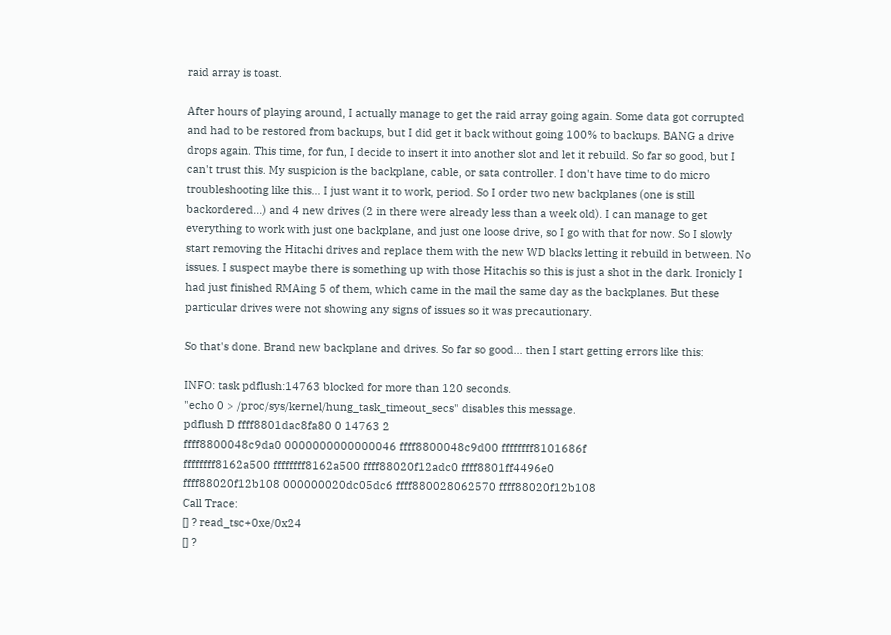raid array is toast.

After hours of playing around, I actually manage to get the raid array going again. Some data got corrupted and had to be restored from backups, but I did get it back without going 100% to backups. BANG a drive drops again. This time, for fun, I decide to insert it into another slot and let it rebuild. So far so good, but I can't trust this. My suspicion is the backplane, cable, or sata controller. I don't have time to do micro troubleshooting like this... I just want it to work, period. So I order two new backplanes (one is still backordered...) and 4 new drives (2 in there were already less than a week old). I can manage to get everything to work with just one backplane, and just one loose drive, so I go with that for now. So I slowly start removing the Hitachi drives and replace them with the new WD blacks letting it rebuild in between. No issues. I suspect maybe there is something up with those Hitachis so this is just a shot in the dark. Ironicly I had just finished RMAing 5 of them, which came in the mail the same day as the backplanes. But these particular drives were not showing any signs of issues so it was precautionary.

So that's done. Brand new backplane and drives. So far so good... then I start getting errors like this:

INFO: task pdflush:14763 blocked for more than 120 seconds.
"echo 0 > /proc/sys/kernel/hung_task_timeout_secs" disables this message.
pdflush D ffff8801dac8fa80 0 14763 2
ffff8800048c9da0 0000000000000046 ffff8800048c9d00 ffffffff8101686f
ffffffff8162a500 ffffffff8162a500 ffff88020f12adc0 ffff8801ff4496e0
ffff88020f12b108 000000020dc05dc6 ffff880028062570 ffff88020f12b108
Call Trace:
[] ? read_tsc+0xe/0x24
[] ?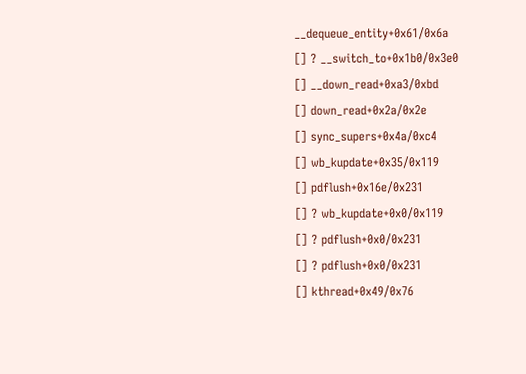__dequeue_entity+0x61/0x6a
[] ? __switch_to+0x1b0/0x3e0
[] __down_read+0xa3/0xbd
[] down_read+0x2a/0x2e
[] sync_supers+0x4a/0xc4
[] wb_kupdate+0x35/0x119
[] pdflush+0x16e/0x231
[] ? wb_kupdate+0x0/0x119
[] ? pdflush+0x0/0x231
[] ? pdflush+0x0/0x231
[] kthread+0x49/0x76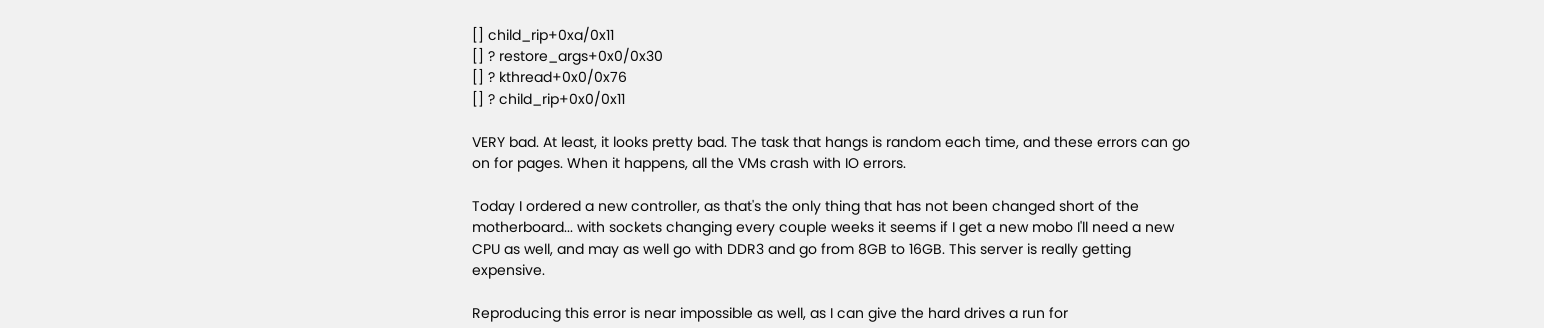[] child_rip+0xa/0x11
[] ? restore_args+0x0/0x30
[] ? kthread+0x0/0x76
[] ? child_rip+0x0/0x11

VERY bad. At least, it looks pretty bad. The task that hangs is random each time, and these errors can go on for pages. When it happens, all the VMs crash with IO errors.

Today I ordered a new controller, as that's the only thing that has not been changed short of the motherboard... with sockets changing every couple weeks it seems if I get a new mobo I'll need a new CPU as well, and may as well go with DDR3 and go from 8GB to 16GB. This server is really getting expensive.

Reproducing this error is near impossible as well, as I can give the hard drives a run for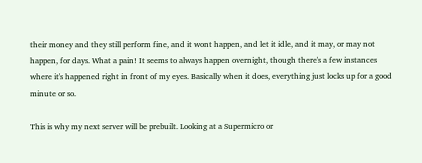their money and they still perform fine, and it wont happen, and let it idle, and it may, or may not happen, for days. What a pain! It seems to always happen overnight, though there's a few instances where it's happened right in front of my eyes. Basically when it does, everything just locks up for a good minute or so.

This is why my next server will be prebuilt. Looking at a Supermicro or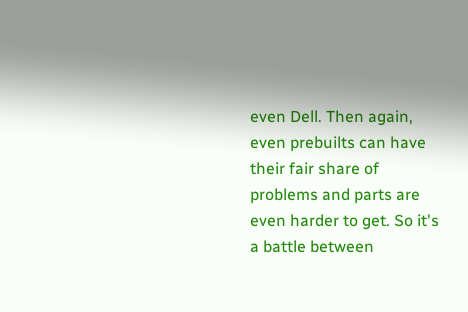even Dell. Then again, even prebuilts can have their fair share of problems and parts are even harder to get. So it's a battle between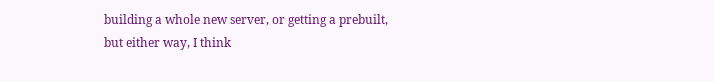building a whole new server, or getting a prebuilt, but either way, I think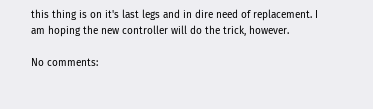this thing is on it's last legs and in dire need of replacement. I am hoping the new controller will do the trick, however.

No comments: